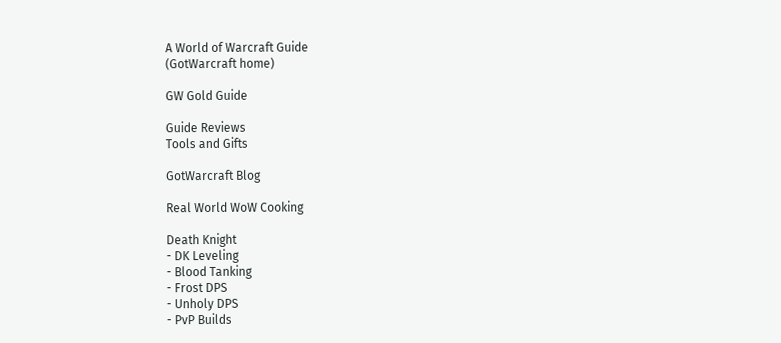A World of Warcraft Guide
(GotWarcraft home)

GW Gold Guide

Guide Reviews
Tools and Gifts

GotWarcraft Blog

Real World WoW Cooking

Death Knight
- DK Leveling
- Blood Tanking
- Frost DPS
- Unholy DPS
- PvP Builds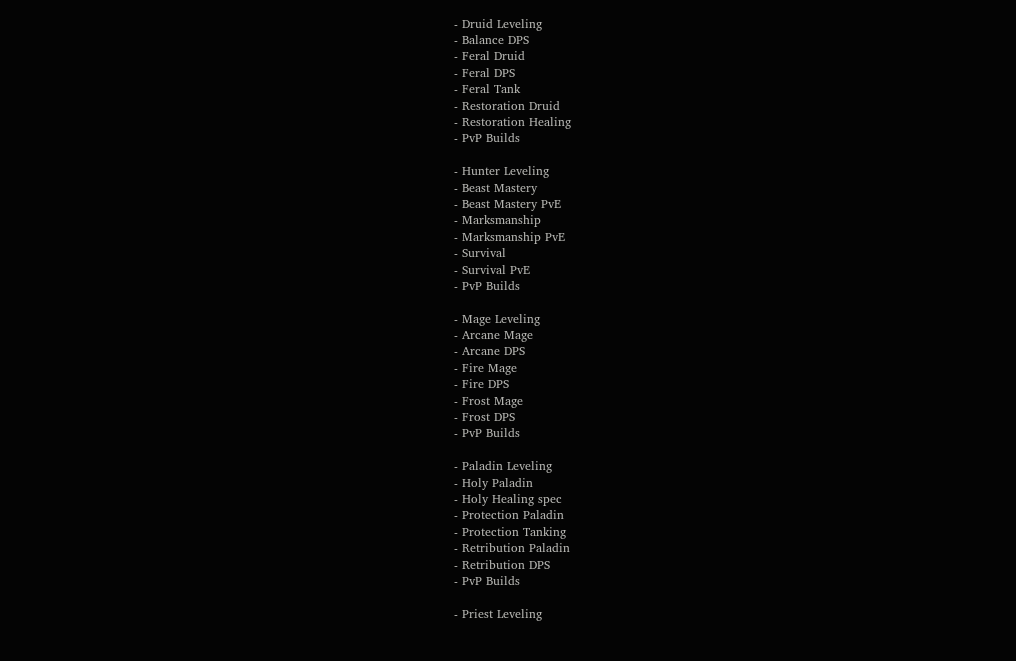- Druid Leveling
- Balance DPS
- Feral Druid
- Feral DPS
- Feral Tank
- Restoration Druid
- Restoration Healing
- PvP Builds

- Hunter Leveling
- Beast Mastery
- Beast Mastery PvE
- Marksmanship
- Marksmanship PvE
- Survival
- Survival PvE
- PvP Builds

- Mage Leveling
- Arcane Mage
- Arcane DPS
- Fire Mage
- Fire DPS
- Frost Mage
- Frost DPS
- PvP Builds

- Paladin Leveling
- Holy Paladin
- Holy Healing spec
- Protection Paladin
- Protection Tanking
- Retribution Paladin
- Retribution DPS
- PvP Builds

- Priest Leveling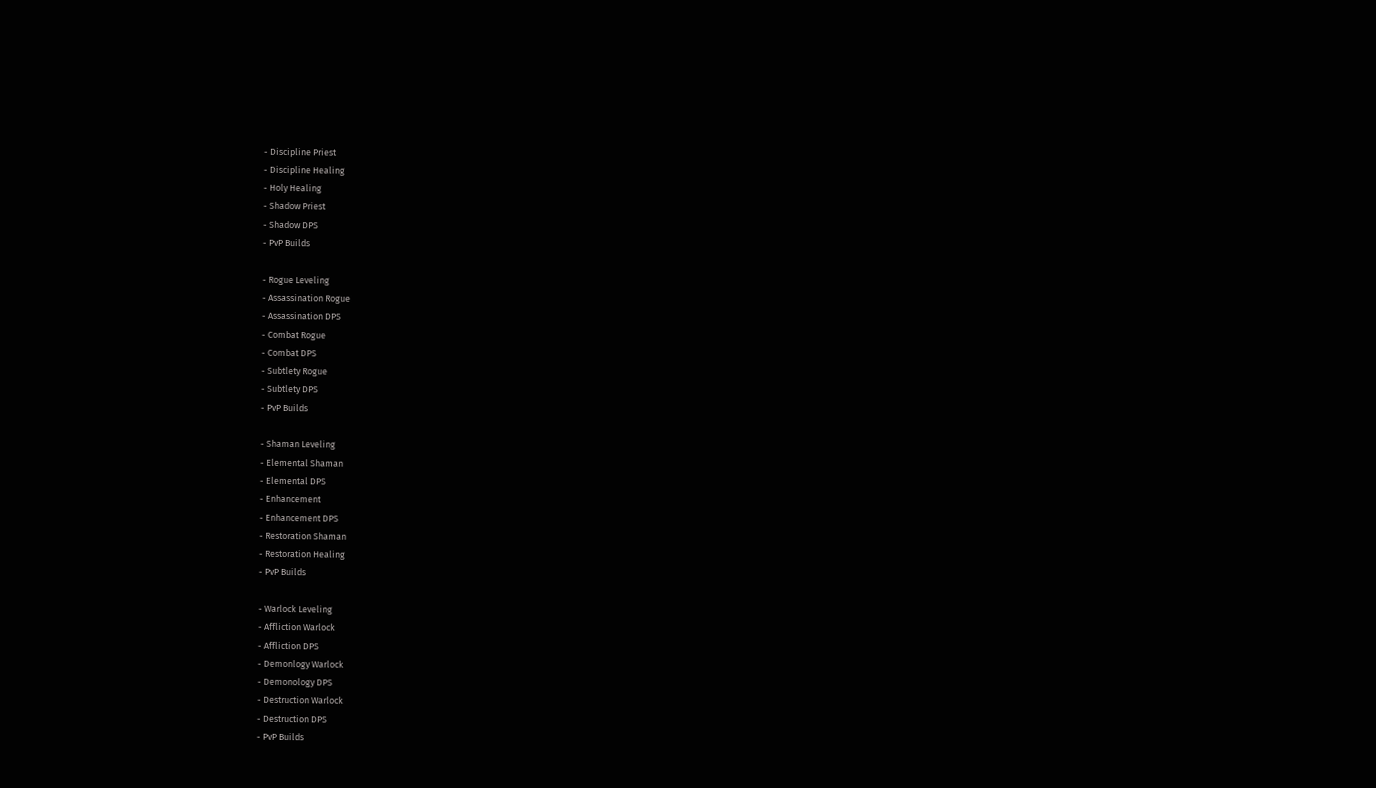- Discipline Priest
- Discipline Healing
- Holy Healing
- Shadow Priest
- Shadow DPS
- PvP Builds

- Rogue Leveling
- Assassination Rogue
- Assassination DPS
- Combat Rogue
- Combat DPS
- Subtlety Rogue
- Subtlety DPS
- PvP Builds

- Shaman Leveling
- Elemental Shaman
- Elemental DPS
- Enhancement
- Enhancement DPS
- Restoration Shaman
- Restoration Healing
- PvP Builds

- Warlock Leveling
- Affliction Warlock
- Affliction DPS
- Demonlogy Warlock
- Demonology DPS
- Destruction Warlock
- Destruction DPS
- PvP Builds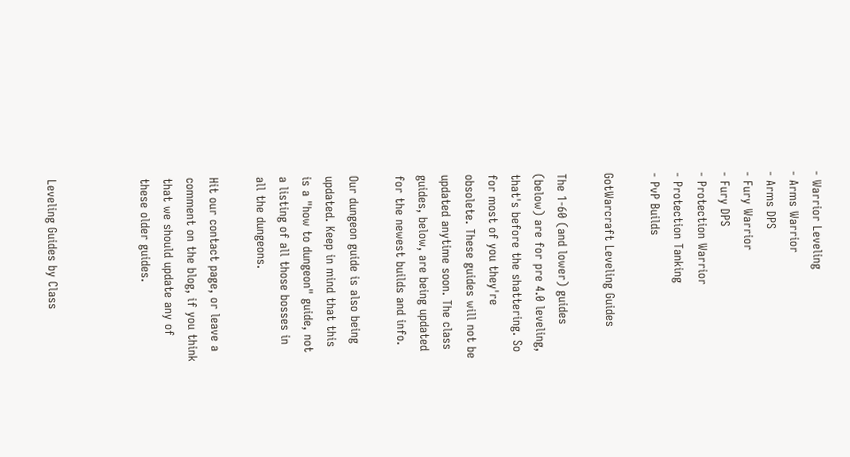- Warrior Leveling
- Arms Warrior
- Arms DPS
- Fury Warrior
- Fury DPS
- Protection Warrior
- Protection Tanking
- PvP Builds

GotWarcraft Leveling Guides

The 1-60 (and lower) guides (below) are for pre 4.0 leveling, that's before the shattering. So for most of you they're obsolete. These guides will not be updated anytime soon. The class guides, below, are being updated for the newest builds and info.

Our dungeon guide is also being updated. Keep in mind that this is a "how to dungeon" guide, not a listing of all those bosses in all the dungeons.

Hit our contact page, or leave a comment on the blog, if you think that we should update any of these older guides.



Leveling Guides by Class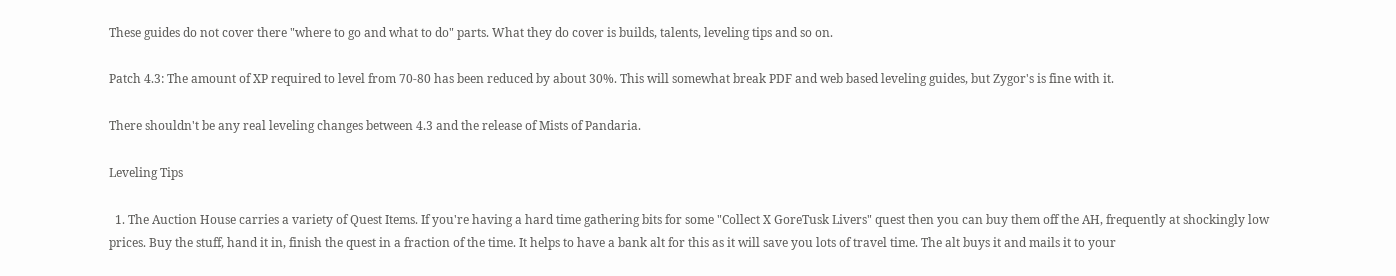These guides do not cover there "where to go and what to do" parts. What they do cover is builds, talents, leveling tips and so on.

Patch 4.3: The amount of XP required to level from 70-80 has been reduced by about 30%. This will somewhat break PDF and web based leveling guides, but Zygor's is fine with it.

There shouldn't be any real leveling changes between 4.3 and the release of Mists of Pandaria.

Leveling Tips

  1. The Auction House carries a variety of Quest Items. If you're having a hard time gathering bits for some "Collect X GoreTusk Livers" quest then you can buy them off the AH, frequently at shockingly low prices. Buy the stuff, hand it in, finish the quest in a fraction of the time. It helps to have a bank alt for this as it will save you lots of travel time. The alt buys it and mails it to your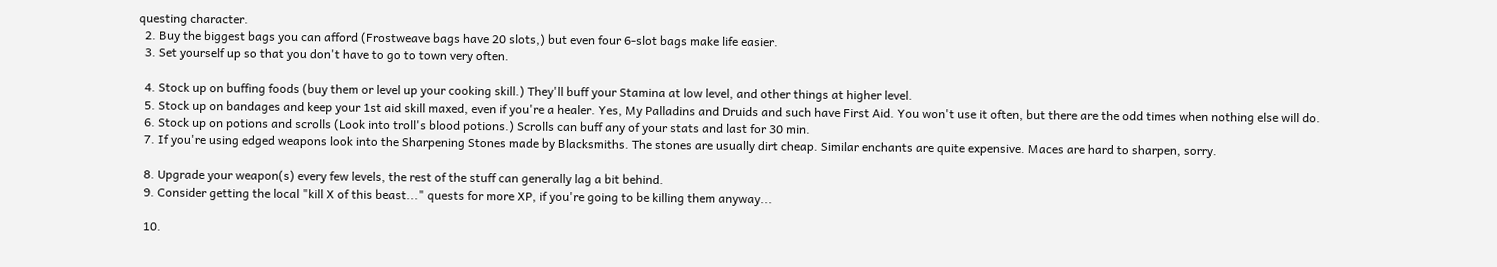questing character.
  2. Buy the biggest bags you can afford (Frostweave bags have 20 slots,) but even four 6-slot bags make life easier.
  3. Set yourself up so that you don't have to go to town very often.

  4. Stock up on buffing foods (buy them or level up your cooking skill.) They'll buff your Stamina at low level, and other things at higher level.
  5. Stock up on bandages and keep your 1st aid skill maxed, even if you're a healer. Yes, My Palladins and Druids and such have First Aid. You won't use it often, but there are the odd times when nothing else will do.
  6. Stock up on potions and scrolls (Look into troll's blood potions.) Scrolls can buff any of your stats and last for 30 min.
  7. If you're using edged weapons look into the Sharpening Stones made by Blacksmiths. The stones are usually dirt cheap. Similar enchants are quite expensive. Maces are hard to sharpen, sorry.

  8. Upgrade your weapon(s) every few levels, the rest of the stuff can generally lag a bit behind.
  9. Consider getting the local "kill X of this beast..." quests for more XP, if you're going to be killing them anyway...

  10.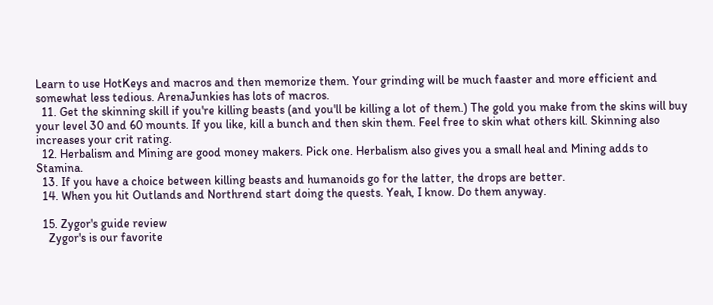Learn to use HotKeys and macros and then memorize them. Your grinding will be much faaster and more efficient and somewhat less tedious. ArenaJunkies has lots of macros.
  11. Get the skinning skill if you're killing beasts (and you'll be killing a lot of them.) The gold you make from the skins will buy your level 30 and 60 mounts. If you like, kill a bunch and then skin them. Feel free to skin what others kill. Skinning also increases your crit rating.
  12. Herbalism and Mining are good money makers. Pick one. Herbalism also gives you a small heal and Mining adds to Stamina.
  13. If you have a choice between killing beasts and humanoids go for the latter, the drops are better.
  14. When you hit Outlands and Northrend start doing the quests. Yeah, I know. Do them anyway.

  15. Zygor's guide review
    Zygor's is our favorite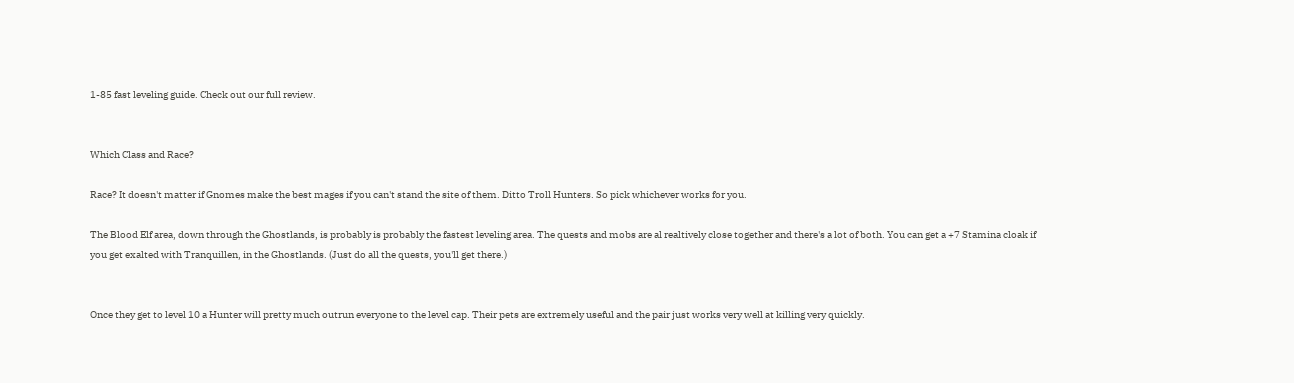1-85 fast leveling guide. Check out our full review.


Which Class and Race?

Race? It doesn't matter if Gnomes make the best mages if you can't stand the site of them. Ditto Troll Hunters. So pick whichever works for you.

The Blood Elf area, down through the Ghostlands, is probably is probably the fastest leveling area. The quests and mobs are al realtively close together and there's a lot of both. You can get a +7 Stamina cloak if you get exalted with Tranquillen, in the Ghostlands. (Just do all the quests, you'll get there.)


Once they get to level 10 a Hunter will pretty much outrun everyone to the level cap. Their pets are extremely useful and the pair just works very well at killing very quickly.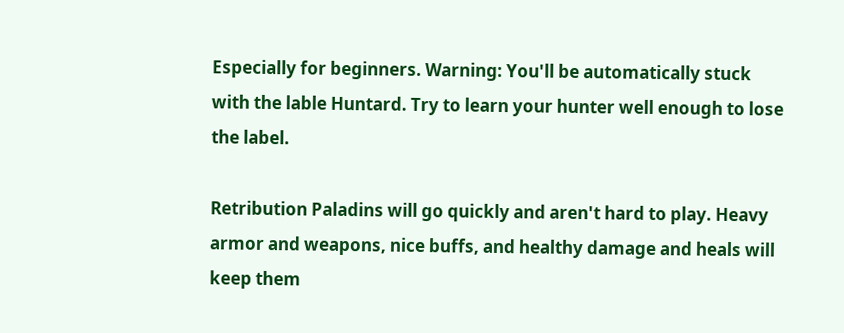Especially for beginners. Warning: You'll be automatically stuck with the lable Huntard. Try to learn your hunter well enough to lose the label.

Retribution Paladins will go quickly and aren't hard to play. Heavy armor and weapons, nice buffs, and healthy damage and heals will keep them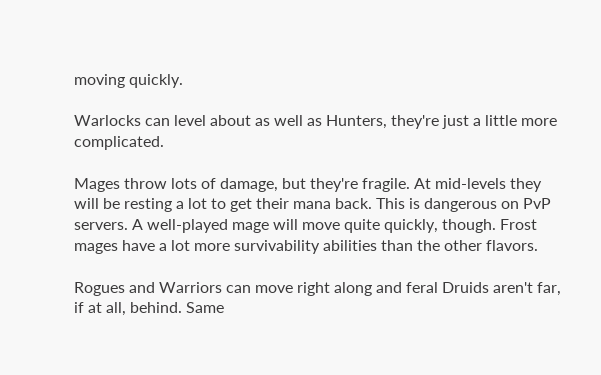moving quickly.

Warlocks can level about as well as Hunters, they're just a little more complicated.

Mages throw lots of damage, but they're fragile. At mid-levels they will be resting a lot to get their mana back. This is dangerous on PvP servers. A well-played mage will move quite quickly, though. Frost mages have a lot more survivability abilities than the other flavors.

Rogues and Warriors can move right along and feral Druids aren't far, if at all, behind. Same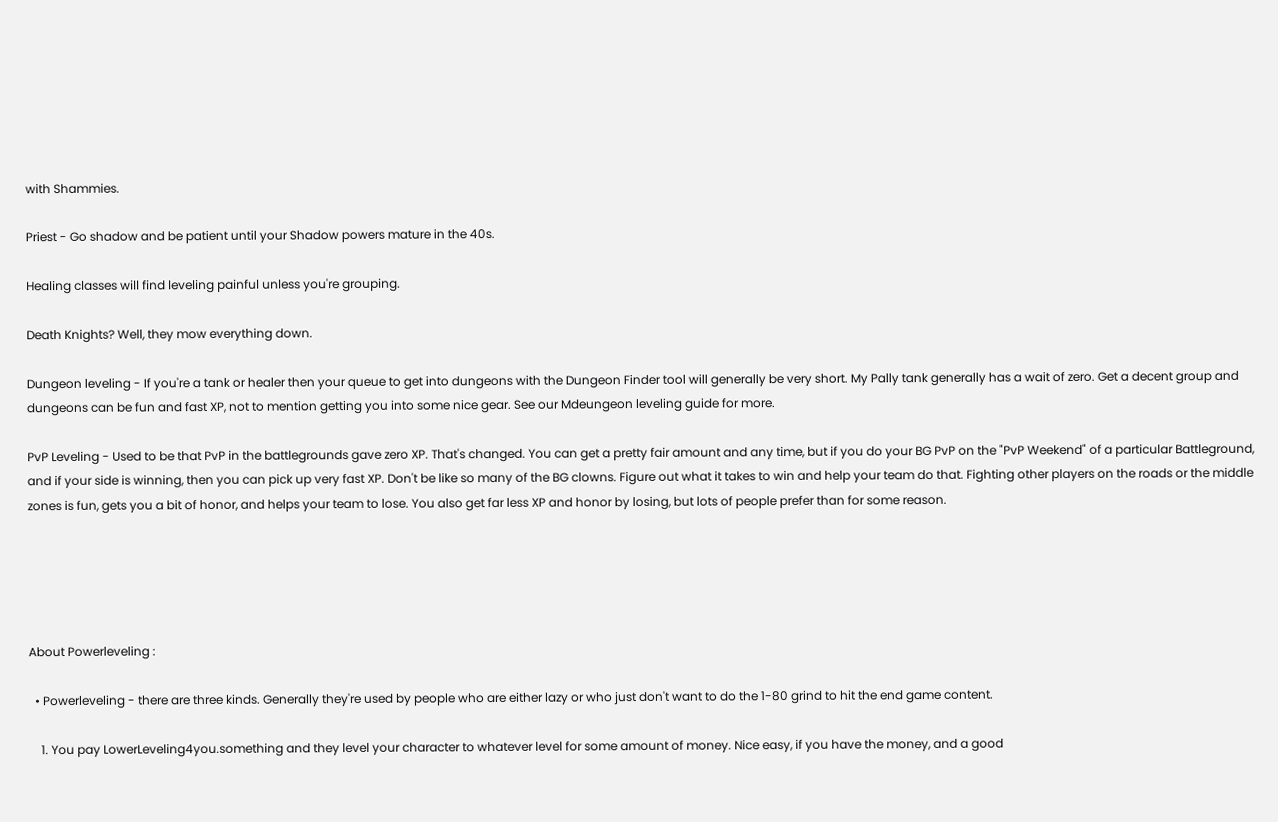with Shammies.

Priest - Go shadow and be patient until your Shadow powers mature in the 40s.

Healing classes will find leveling painful unless you're grouping.

Death Knights? Well, they mow everything down.

Dungeon leveling - If you're a tank or healer then your queue to get into dungeons with the Dungeon Finder tool will generally be very short. My Pally tank generally has a wait of zero. Get a decent group and dungeons can be fun and fast XP, not to mention getting you into some nice gear. See our Mdeungeon leveling guide for more.

PvP Leveling - Used to be that PvP in the battlegrounds gave zero XP. That's changed. You can get a pretty fair amount and any time, but if you do your BG PvP on the "PvP Weekend" of a particular Battleground, and if your side is winning, then you can pick up very fast XP. Don't be like so many of the BG clowns. Figure out what it takes to win and help your team do that. Fighting other players on the roads or the middle zones is fun, gets you a bit of honor, and helps your team to lose. You also get far less XP and honor by losing, but lots of people prefer than for some reason.





About Powerleveling :

  • Powerleveling - there are three kinds. Generally they're used by people who are either lazy or who just don't want to do the 1-80 grind to hit the end game content.

    1. You pay LowerLeveling4you.something and they level your character to whatever level for some amount of money. Nice easy, if you have the money, and a good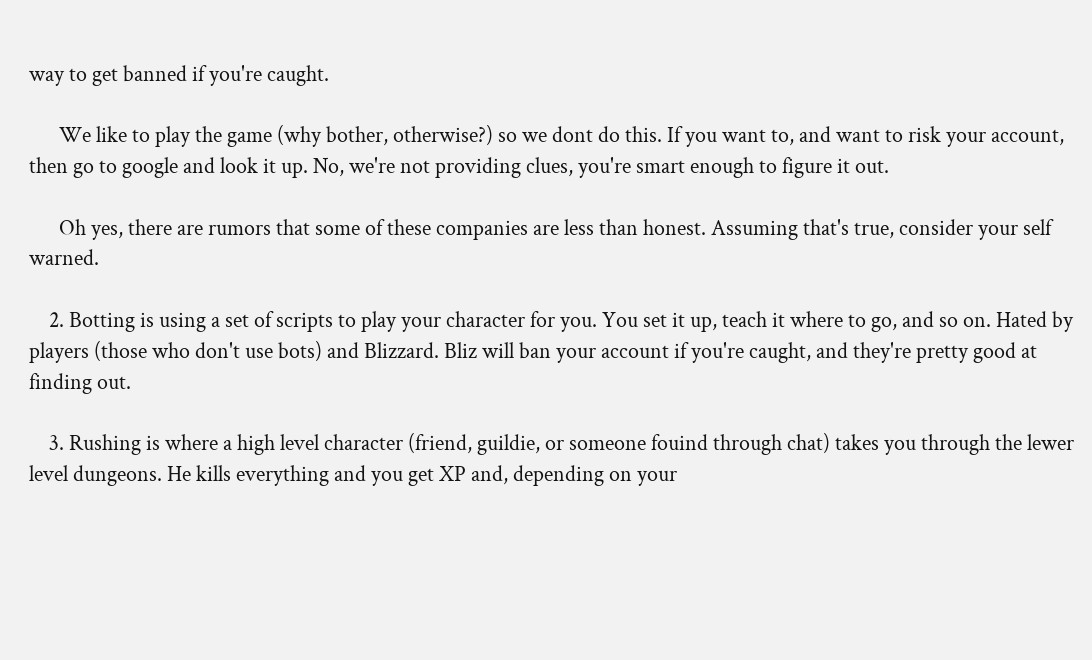way to get banned if you're caught.

      We like to play the game (why bother, otherwise?) so we dont do this. If you want to, and want to risk your account, then go to google and look it up. No, we're not providing clues, you're smart enough to figure it out.

      Oh yes, there are rumors that some of these companies are less than honest. Assuming that's true, consider your self warned.

    2. Botting is using a set of scripts to play your character for you. You set it up, teach it where to go, and so on. Hated by players (those who don't use bots) and Blizzard. Bliz will ban your account if you're caught, and they're pretty good at finding out.

    3. Rushing is where a high level character (friend, guildie, or someone fouind through chat) takes you through the lewer level dungeons. He kills everything and you get XP and, depending on your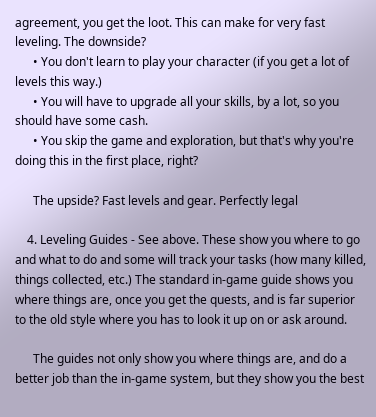agreement, you get the loot. This can make for very fast leveling. The downside?
      • You don't learn to play your character (if you get a lot of levels this way.)
      • You will have to upgrade all your skills, by a lot, so you should have some cash.
      • You skip the game and exploration, but that's why you're doing this in the first place, right?

      The upside? Fast levels and gear. Perfectly legal

    4. Leveling Guides - See above. These show you where to go and what to do and some will track your tasks (how many killed, things collected, etc.) The standard in-game guide shows you where things are, once you get the quests, and is far superior to the old style where you has to look it up on or ask around.

      The guides not only show you where things are, and do a better job than the in-game system, but they show you the best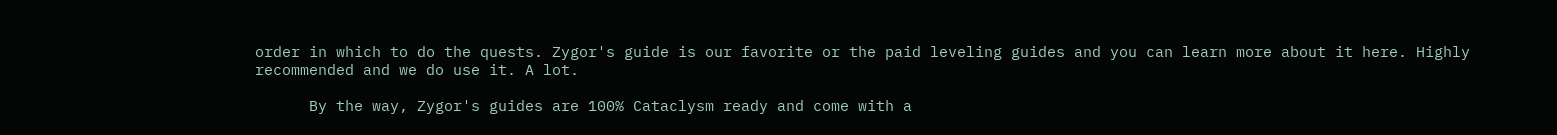order in which to do the quests. Zygor's guide is our favorite or the paid leveling guides and you can learn more about it here. Highly recommended and we do use it. A lot.

      By the way, Zygor's guides are 100% Cataclysm ready and come with a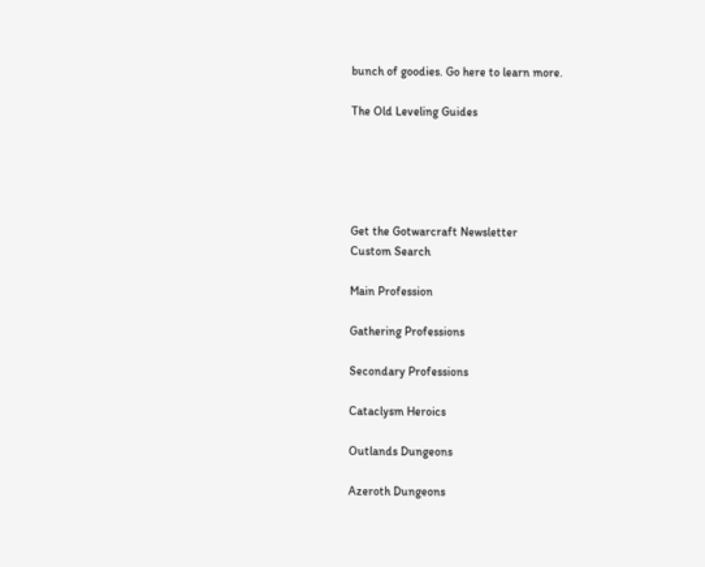bunch of goodies. Go here to learn more.

The Old Leveling Guides





Get the Gotwarcraft Newsletter
Custom Search

Main Profession

Gathering Professions

Secondary Professions

Cataclysm Heroics

Outlands Dungeons

Azeroth Dungeons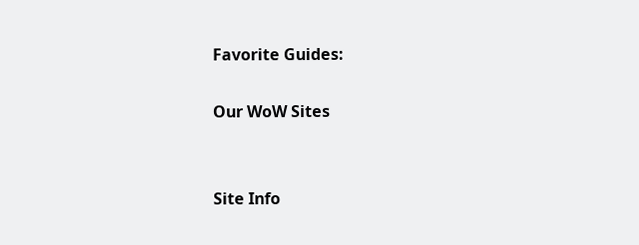Favorite Guides:

Our WoW Sites


Site Info